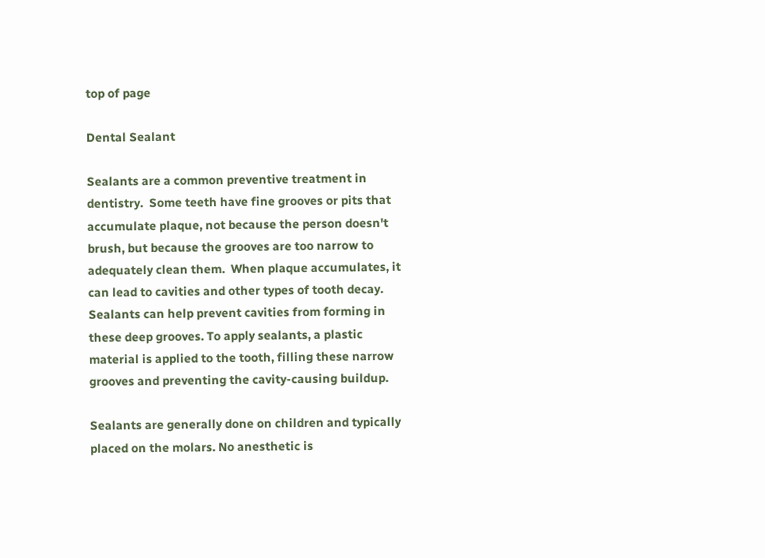top of page

Dental Sealant

Sealants are a common preventive treatment in dentistry.  Some teeth have fine grooves or pits that accumulate plaque, not because the person doesn't brush, but because the grooves are too narrow to adequately clean them.  When plaque accumulates, it can lead to cavities and other types of tooth decay. Sealants can help prevent cavities from forming in these deep grooves. To apply sealants, a plastic material is applied to the tooth, filling these narrow grooves and preventing the cavity-causing buildup.

Sealants are generally done on children and typically placed on the molars. No anesthetic is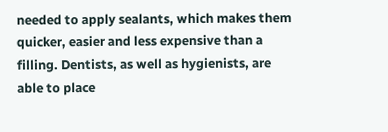needed to apply sealants, which makes them quicker, easier and less expensive than a filling. Dentists, as well as hygienists, are able to place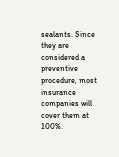sealants. Since they are considered a preventive procedure, most insurance companies will cover them at 100%.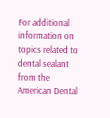For additional information on topics related to dental sealant from the American Dental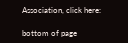Association, click here:

bottom of page